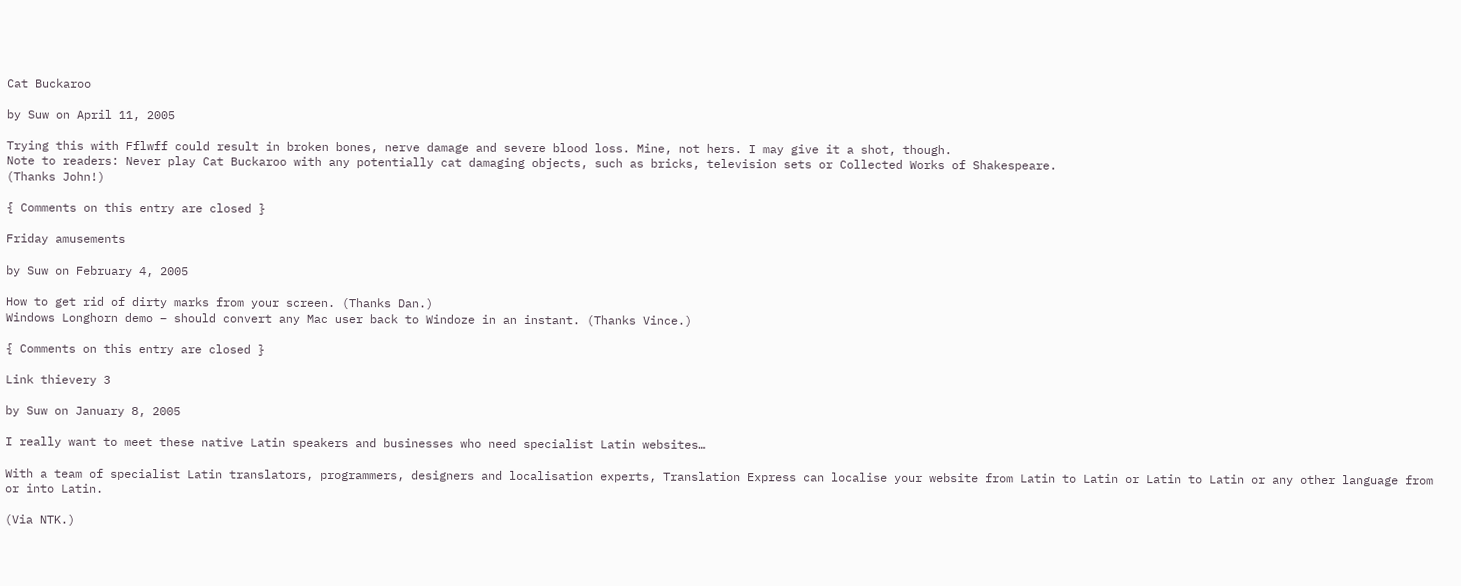Cat Buckaroo

by Suw on April 11, 2005

Trying this with Fflwff could result in broken bones, nerve damage and severe blood loss. Mine, not hers. I may give it a shot, though.
Note to readers: Never play Cat Buckaroo with any potentially cat damaging objects, such as bricks, television sets or Collected Works of Shakespeare.
(Thanks John!)

{ Comments on this entry are closed }

Friday amusements

by Suw on February 4, 2005

How to get rid of dirty marks from your screen. (Thanks Dan.)
Windows Longhorn demo – should convert any Mac user back to Windoze in an instant. (Thanks Vince.)

{ Comments on this entry are closed }

Link thievery 3

by Suw on January 8, 2005

I really want to meet these native Latin speakers and businesses who need specialist Latin websites…

With a team of specialist Latin translators, programmers, designers and localisation experts, Translation Express can localise your website from Latin to Latin or Latin to Latin or any other language from or into Latin.

(Via NTK.)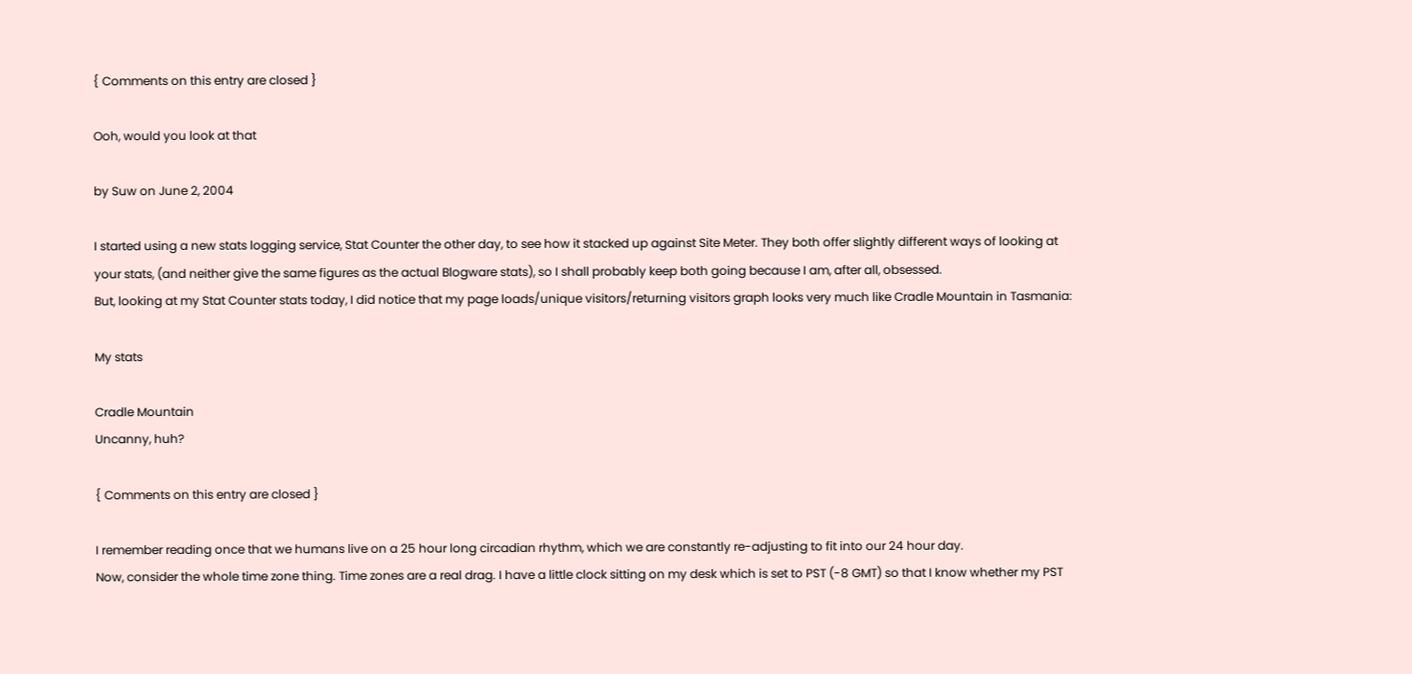{ Comments on this entry are closed }

Ooh, would you look at that

by Suw on June 2, 2004

I started using a new stats logging service, Stat Counter the other day, to see how it stacked up against Site Meter. They both offer slightly different ways of looking at your stats, (and neither give the same figures as the actual Blogware stats), so I shall probably keep both going because I am, after all, obsessed.
But, looking at my Stat Counter stats today, I did notice that my page loads/unique visitors/returning visitors graph looks very much like Cradle Mountain in Tasmania:

My stats

Cradle Mountain
Uncanny, huh?

{ Comments on this entry are closed }

I remember reading once that we humans live on a 25 hour long circadian rhythm, which we are constantly re-adjusting to fit into our 24 hour day.
Now, consider the whole time zone thing. Time zones are a real drag. I have a little clock sitting on my desk which is set to PST (-8 GMT) so that I know whether my PST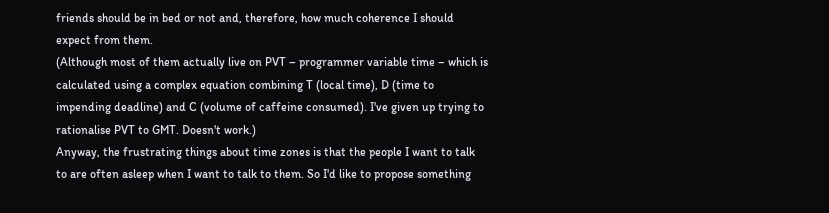friends should be in bed or not and, therefore, how much coherence I should expect from them.
(Although most of them actually live on PVT – programmer variable time – which is calculated using a complex equation combining T (local time), D (time to impending deadline) and C (volume of caffeine consumed). I've given up trying to rationalise PVT to GMT. Doesn't work.)
Anyway, the frustrating things about time zones is that the people I want to talk to are often asleep when I want to talk to them. So I'd like to propose something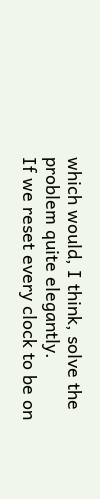which would, I think, solve the problem quite elegantly.
If we reset every clock to be on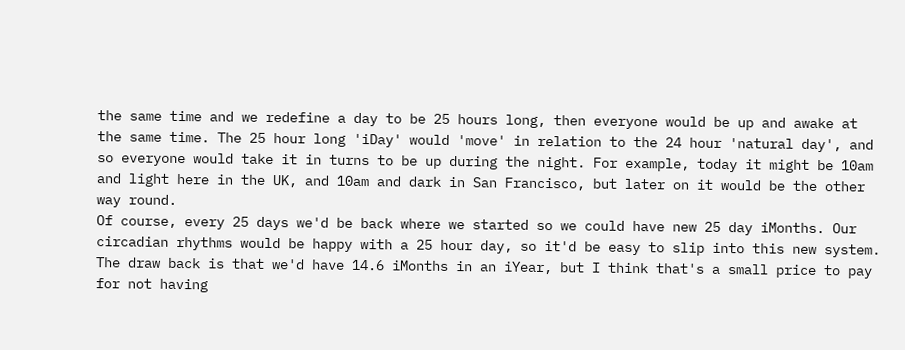the same time and we redefine a day to be 25 hours long, then everyone would be up and awake at the same time. The 25 hour long 'iDay' would 'move' in relation to the 24 hour 'natural day', and so everyone would take it in turns to be up during the night. For example, today it might be 10am and light here in the UK, and 10am and dark in San Francisco, but later on it would be the other way round.
Of course, every 25 days we'd be back where we started so we could have new 25 day iMonths. Our circadian rhythms would be happy with a 25 hour day, so it'd be easy to slip into this new system. The draw back is that we'd have 14.6 iMonths in an iYear, but I think that's a small price to pay for not having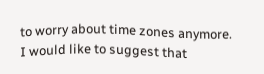to worry about time zones anymore.
I would like to suggest that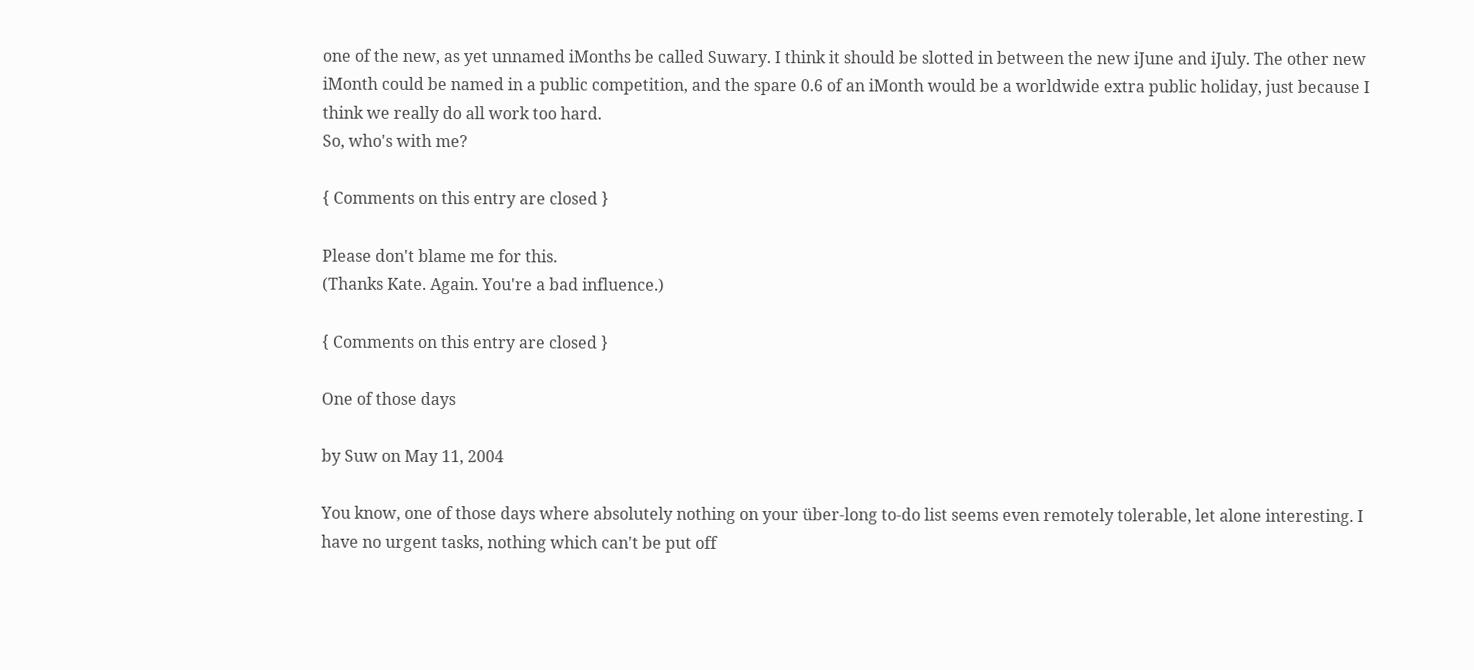one of the new, as yet unnamed iMonths be called Suwary. I think it should be slotted in between the new iJune and iJuly. The other new iMonth could be named in a public competition, and the spare 0.6 of an iMonth would be a worldwide extra public holiday, just because I think we really do all work too hard.
So, who's with me?

{ Comments on this entry are closed }

Please don't blame me for this.
(Thanks Kate. Again. You're a bad influence.)

{ Comments on this entry are closed }

One of those days

by Suw on May 11, 2004

You know, one of those days where absolutely nothing on your über-long to-do list seems even remotely tolerable, let alone interesting. I have no urgent tasks, nothing which can't be put off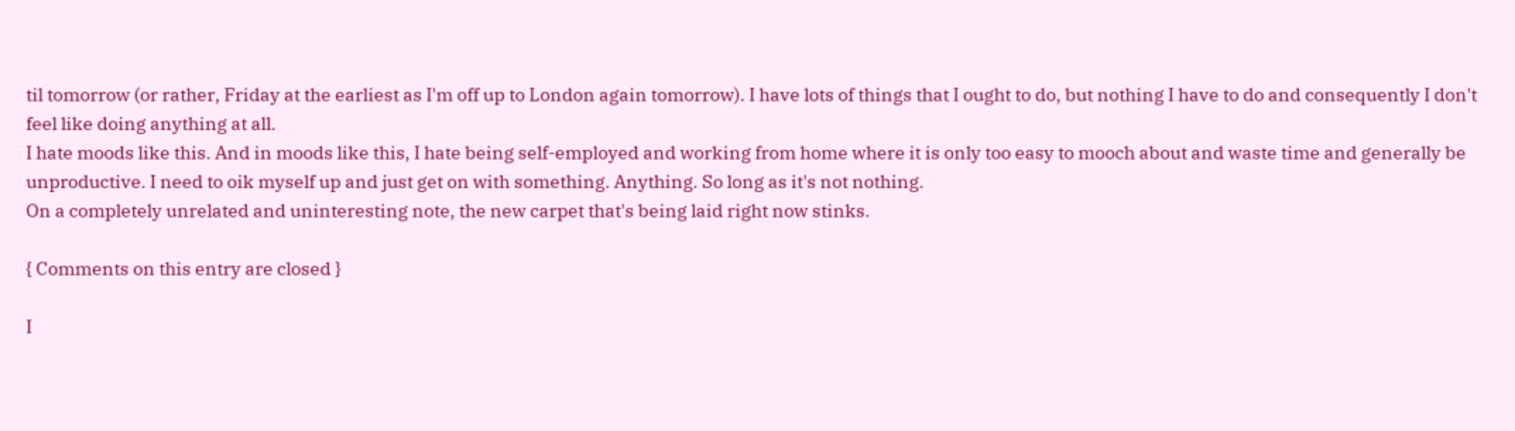til tomorrow (or rather, Friday at the earliest as I'm off up to London again tomorrow). I have lots of things that I ought to do, but nothing I have to do and consequently I don't feel like doing anything at all.
I hate moods like this. And in moods like this, I hate being self-employed and working from home where it is only too easy to mooch about and waste time and generally be unproductive. I need to oik myself up and just get on with something. Anything. So long as it's not nothing.
On a completely unrelated and uninteresting note, the new carpet that's being laid right now stinks.

{ Comments on this entry are closed }

I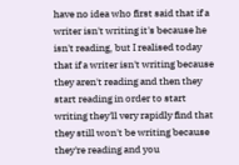have no idea who first said that if a writer isn't writing it's because he isn't reading, but I realised today that if a writer isn't writing because they aren't reading and then they start reading in order to start writing they'll very rapidly find that they still won't be writing because they're reading and you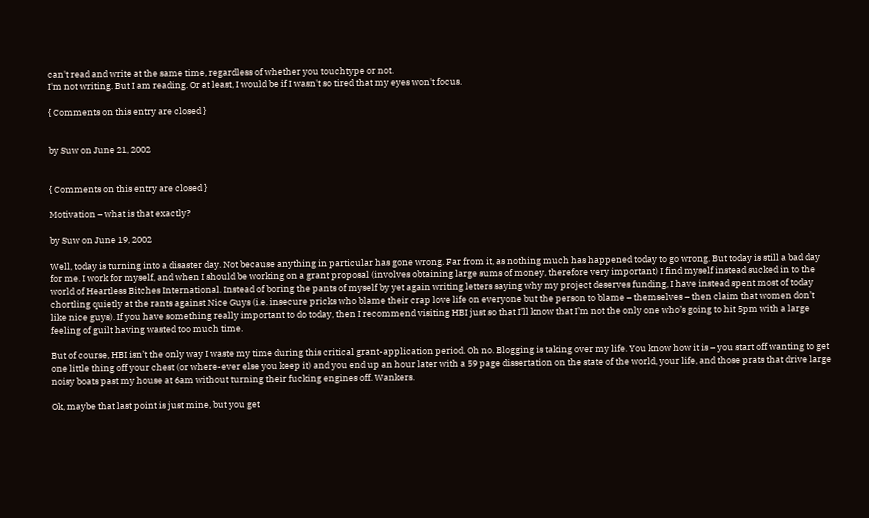can't read and write at the same time, regardless of whether you touchtype or not.
I'm not writing. But I am reading. Or at least, I would be if I wasn't so tired that my eyes won't focus.

{ Comments on this entry are closed }


by Suw on June 21, 2002


{ Comments on this entry are closed }

Motivation – what is that exactly?

by Suw on June 19, 2002

Well, today is turning into a disaster day. Not because anything in particular has gone wrong. Far from it, as nothing much has happened today to go wrong. But today is still a bad day for me. I work for myself, and when I should be working on a grant proposal (involves obtaining large sums of money, therefore very important) I find myself instead sucked in to the world of Heartless Bitches International. Instead of boring the pants of myself by yet again writing letters saying why my project deserves funding, I have instead spent most of today chortling quietly at the rants against Nice Guys (i.e. insecure pricks who blame their crap love life on everyone but the person to blame – themselves – then claim that women don’t like nice guys). If you have something really important to do today, then I recommend visiting HBI just so that I’ll know that I’m not the only one who’s going to hit 5pm with a large feeling of guilt having wasted too much time.

But of course, HBI isn’t the only way I waste my time during this critical grant-application period. Oh no. Blogging is taking over my life. You know how it is – you start off wanting to get one little thing off your chest (or where-ever else you keep it) and you end up an hour later with a 59 page dissertation on the state of the world, your life, and those prats that drive large noisy boats past my house at 6am without turning their fucking engines off. Wankers.

Ok, maybe that last point is just mine, but you get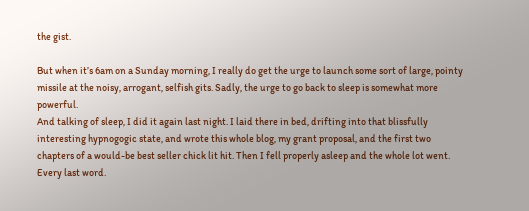the gist.

But when it’s 6am on a Sunday morning, I really do get the urge to launch some sort of large, pointy missile at the noisy, arrogant, selfish gits. Sadly, the urge to go back to sleep is somewhat more powerful.
And talking of sleep, I did it again last night. I laid there in bed, drifting into that blissfully interesting hypnogogic state, and wrote this whole blog, my grant proposal, and the first two chapters of a would-be best seller chick lit hit. Then I fell properly asleep and the whole lot went. Every last word.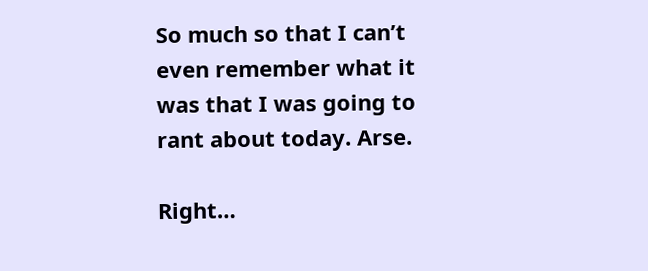So much so that I can’t even remember what it was that I was going to rant about today. Arse.

Right…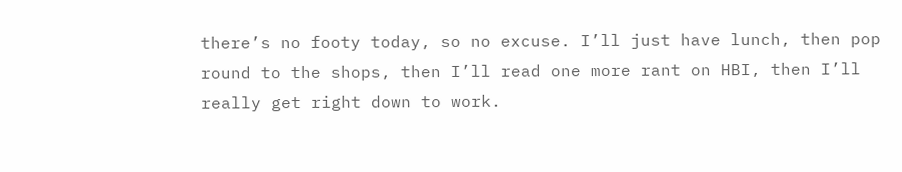there’s no footy today, so no excuse. I’ll just have lunch, then pop round to the shops, then I’ll read one more rant on HBI, then I’ll really get right down to work.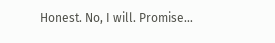Honest. No, I will. Promise…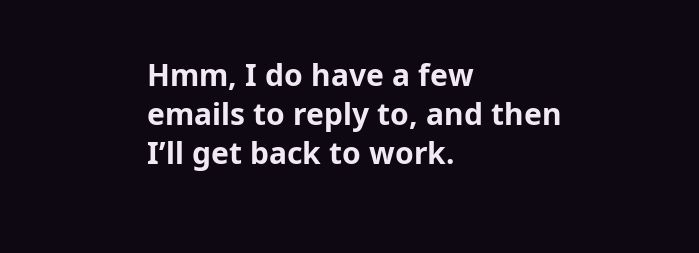Hmm, I do have a few emails to reply to, and then I’ll get back to work.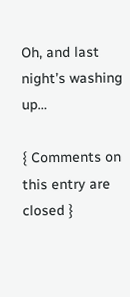Oh, and last night’s washing up…

{ Comments on this entry are closed }